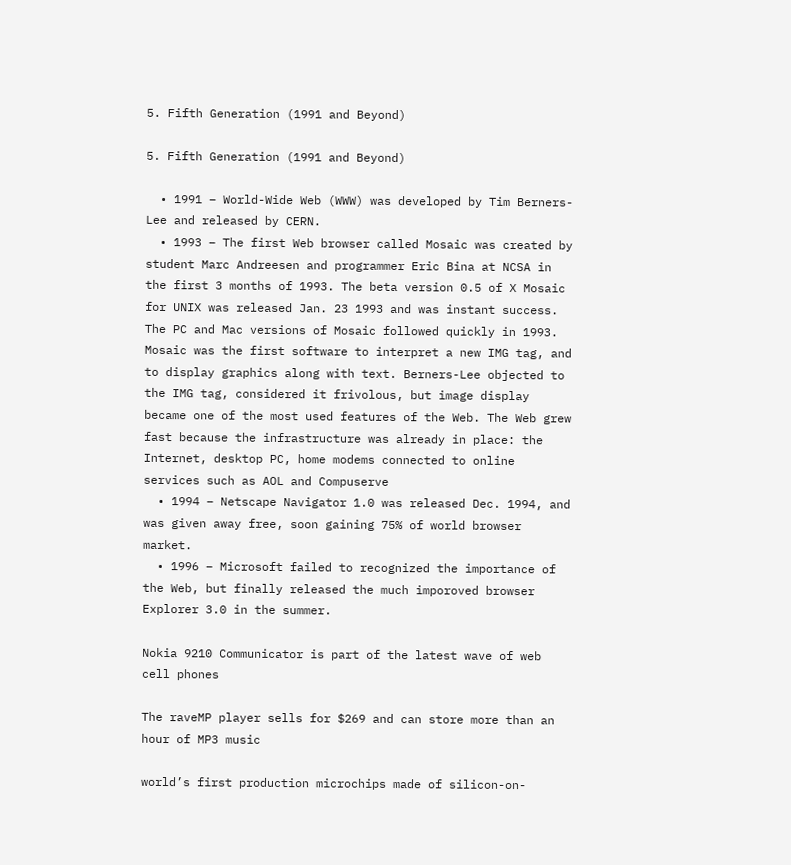5. Fifth Generation (1991 and Beyond)

5. Fifth Generation (1991 and Beyond)

  • 1991 – World-Wide Web (WWW) was developed by Tim Berners-Lee and released by CERN.
  • 1993 – The first Web browser called Mosaic was created by student Marc Andreesen and programmer Eric Bina at NCSA in the first 3 months of 1993. The beta version 0.5 of X Mosaic for UNIX was released Jan. 23 1993 and was instant success. The PC and Mac versions of Mosaic followed quickly in 1993. Mosaic was the first software to interpret a new IMG tag, and to display graphics along with text. Berners-Lee objected to the IMG tag, considered it frivolous, but image display became one of the most used features of the Web. The Web grew fast because the infrastructure was already in place: the Internet, desktop PC, home modems connected to online services such as AOL and Compuserve
  • 1994 – Netscape Navigator 1.0 was released Dec. 1994, and was given away free, soon gaining 75% of world browser market.
  • 1996 – Microsoft failed to recognized the importance of the Web, but finally released the much imporoved browser Explorer 3.0 in the summer.

Nokia 9210 Communicator is part of the latest wave of web cell phones

The raveMP player sells for $269 and can store more than an hour of MP3 music

world’s first production microchips made of silicon-on-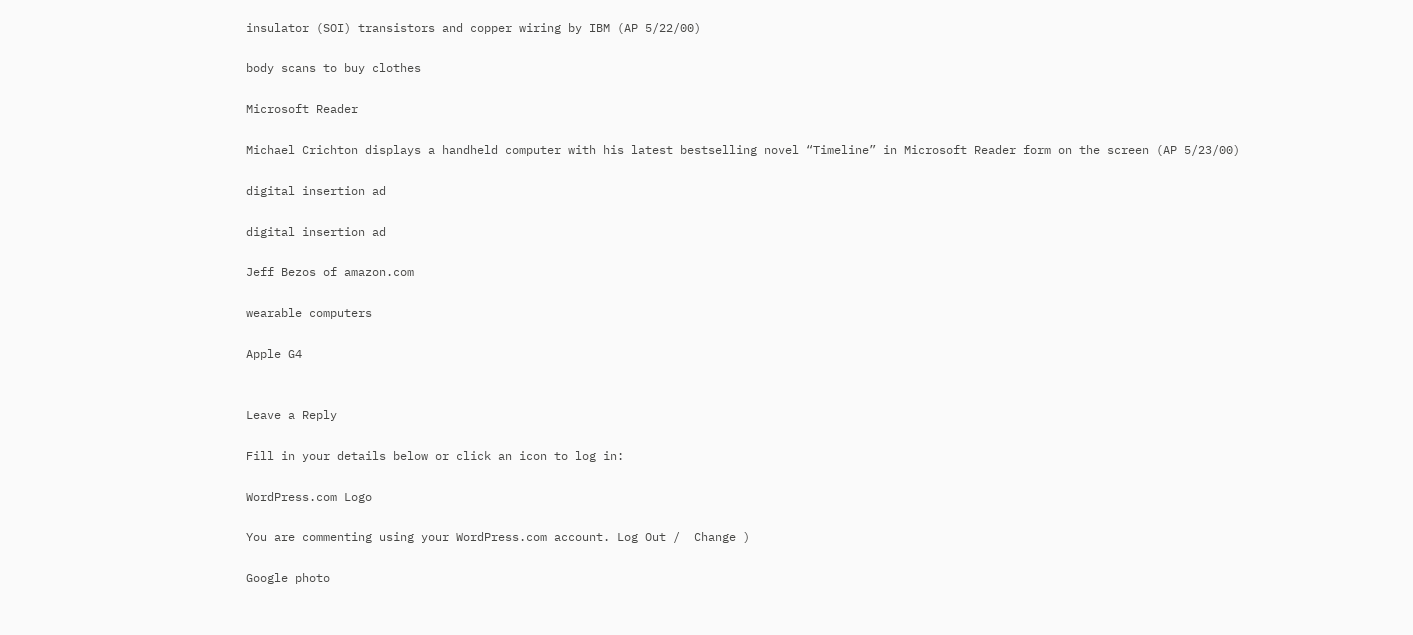insulator (SOI) transistors and copper wiring by IBM (AP 5/22/00)

body scans to buy clothes

Microsoft Reader

Michael Crichton displays a handheld computer with his latest bestselling novel “Timeline” in Microsoft Reader form on the screen (AP 5/23/00)

digital insertion ad

digital insertion ad

Jeff Bezos of amazon.com

wearable computers

Apple G4


Leave a Reply

Fill in your details below or click an icon to log in:

WordPress.com Logo

You are commenting using your WordPress.com account. Log Out /  Change )

Google photo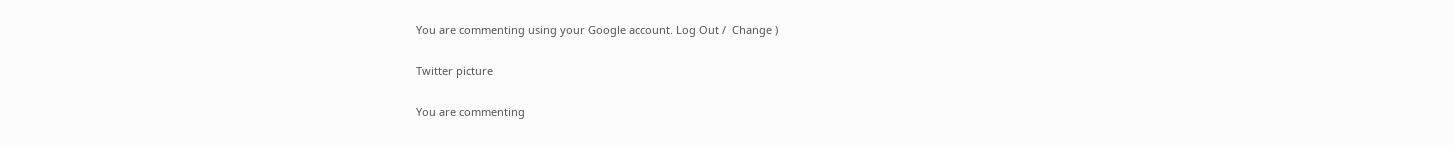You are commenting using your Google account. Log Out /  Change )

Twitter picture

You are commenting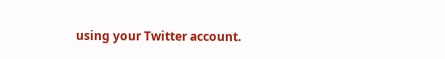using your Twitter account.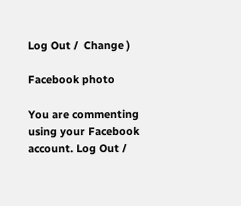Log Out /  Change )

Facebook photo

You are commenting using your Facebook account. Log Out /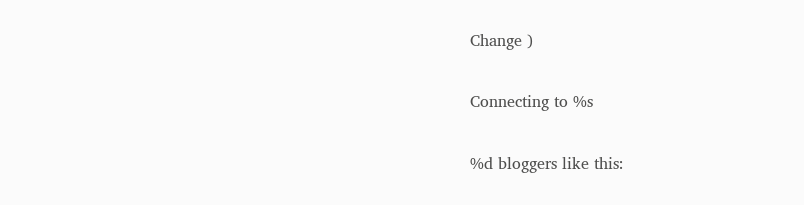Change )

Connecting to %s

%d bloggers like this: